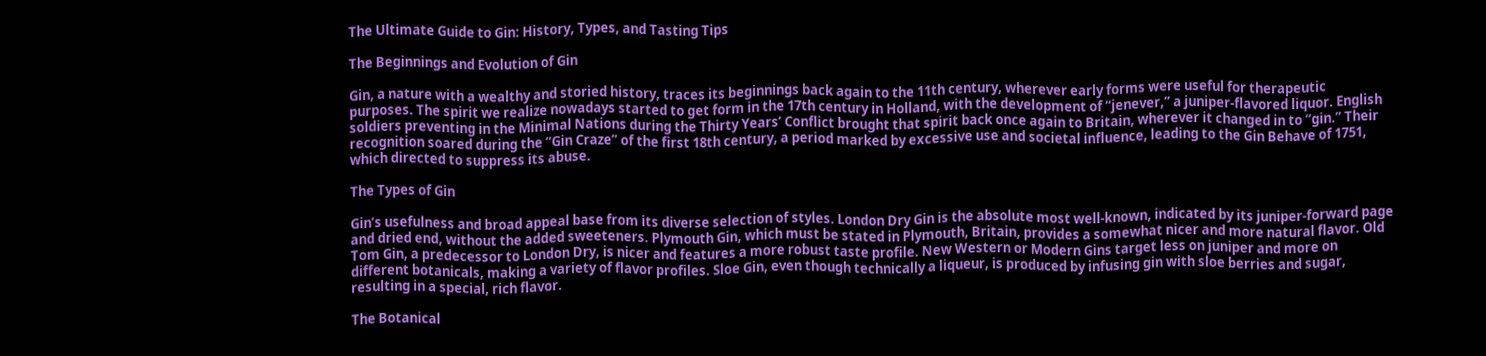The Ultimate Guide to Gin: History, Types, and Tasting Tips

The Beginnings and Evolution of Gin

Gin, a nature with a wealthy and storied history, traces its beginnings back again to the 11th century, wherever early forms were useful for therapeutic purposes. The spirit we realize nowadays started to get form in the 17th century in Holland, with the development of “jenever,” a juniper-flavored liquor. English soldiers preventing in the Minimal Nations during the Thirty Years’ Conflict brought that spirit back once again to Britain, wherever it changed in to “gin.” Their recognition soared during the “Gin Craze” of the first 18th century, a period marked by excessive use and societal influence, leading to the Gin Behave of 1751, which directed to suppress its abuse.

The Types of Gin

Gin’s usefulness and broad appeal base from its diverse selection of styles. London Dry Gin is the absolute most well-known, indicated by its juniper-forward page and dried end, without the added sweeteners. Plymouth Gin, which must be stated in Plymouth, Britain, provides a somewhat nicer and more natural flavor. Old Tom Gin, a predecessor to London Dry, is nicer and features a more robust taste profile. New Western or Modern Gins target less on juniper and more on different botanicals, making a variety of flavor profiles. Sloe Gin, even though technically a liqueur, is produced by infusing gin with sloe berries and sugar, resulting in a special, rich flavor.

The Botanical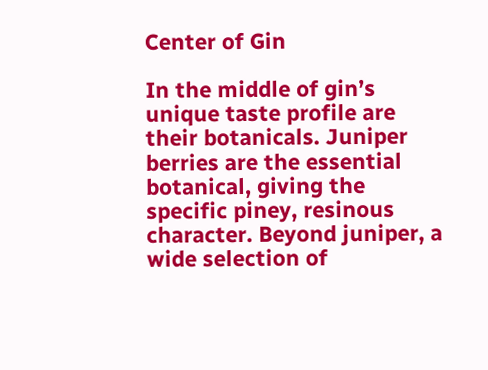Center of Gin

In the middle of gin’s unique taste profile are their botanicals. Juniper berries are the essential botanical, giving the specific piney, resinous character. Beyond juniper, a wide selection of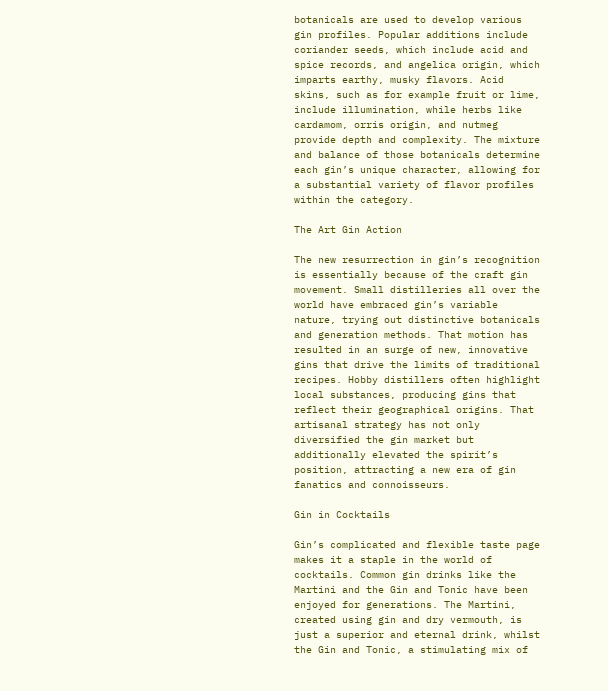botanicals are used to develop various gin profiles. Popular additions include coriander seeds, which include acid and spice records, and angelica origin, which imparts earthy, musky flavors. Acid skins, such as for example fruit or lime, include illumination, while herbs like cardamom, orris origin, and nutmeg provide depth and complexity. The mixture and balance of those botanicals determine each gin’s unique character, allowing for a substantial variety of flavor profiles within the category.

The Art Gin Action

The new resurrection in gin’s recognition is essentially because of the craft gin movement. Small distilleries all over the world have embraced gin’s variable nature, trying out distinctive botanicals and generation methods. That motion has resulted in an surge of new, innovative gins that drive the limits of traditional recipes. Hobby distillers often highlight local substances, producing gins that reflect their geographical origins. That artisanal strategy has not only diversified the gin market but additionally elevated the spirit’s position, attracting a new era of gin fanatics and connoisseurs.

Gin in Cocktails

Gin’s complicated and flexible taste page makes it a staple in the world of cocktails. Common gin drinks like the Martini and the Gin and Tonic have been enjoyed for generations. The Martini, created using gin and dry vermouth, is just a superior and eternal drink, whilst the Gin and Tonic, a stimulating mix of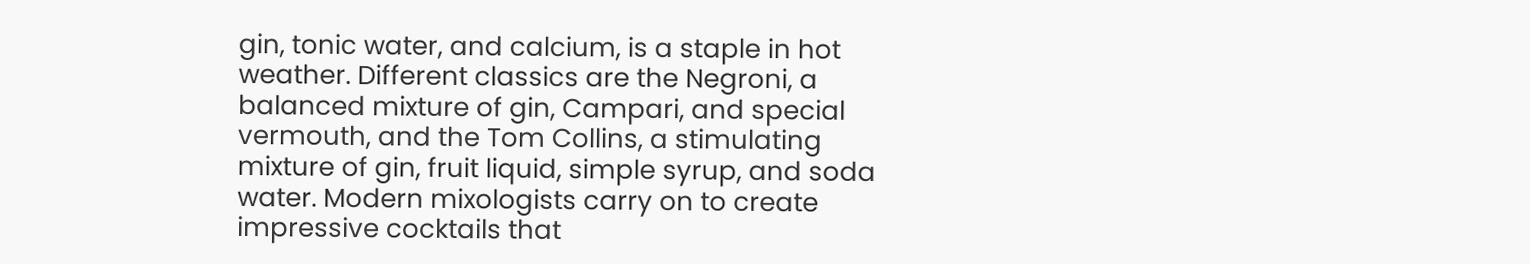gin, tonic water, and calcium, is a staple in hot weather. Different classics are the Negroni, a balanced mixture of gin, Campari, and special vermouth, and the Tom Collins, a stimulating mixture of gin, fruit liquid, simple syrup, and soda water. Modern mixologists carry on to create impressive cocktails that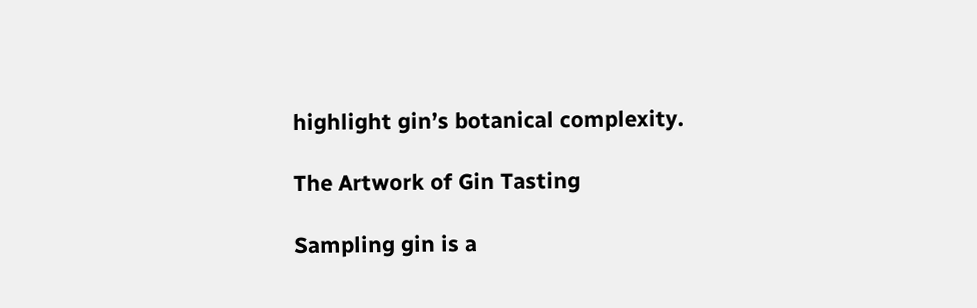highlight gin’s botanical complexity.

The Artwork of Gin Tasting

Sampling gin is a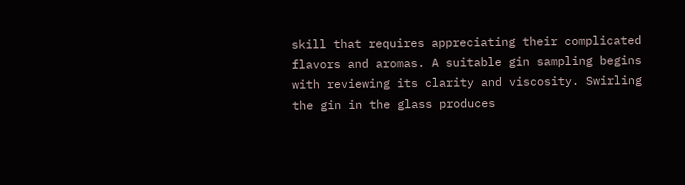skill that requires appreciating their complicated flavors and aromas. A suitable gin sampling begins with reviewing its clarity and viscosity. Swirling the gin in the glass produces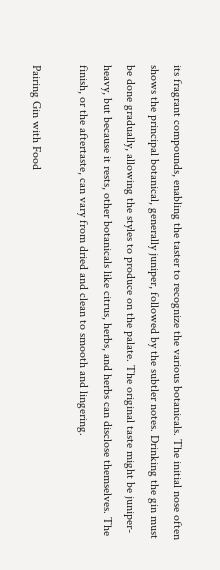its fragrant compounds, enabling the taster to recognize the various botanicals. The initial nose often shows the principal botanical, generally juniper, followed by the subtler notes. Drinking the gin must be done gradually, allowing the styles to produce on the palate. The original taste might be juniper-heavy, but because it rests, other botanicals like citrus, herbs, and herbs can disclose themselves. The finish, or the aftertaste, can vary from dried and clean to smooth and lingering.

Pairing Gin with Food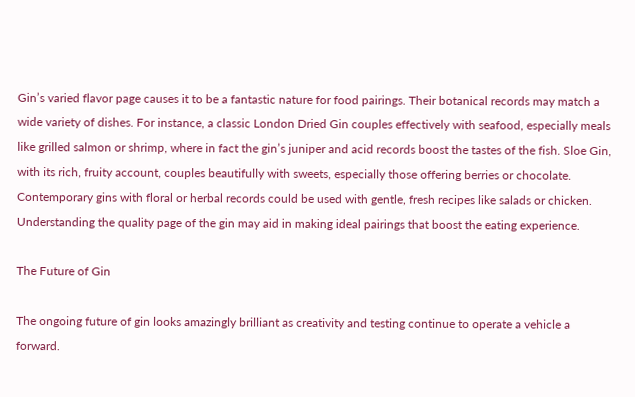Gin’s varied flavor page causes it to be a fantastic nature for food pairings. Their botanical records may match a wide variety of dishes. For instance, a classic London Dried Gin couples effectively with seafood, especially meals like grilled salmon or shrimp, where in fact the gin’s juniper and acid records boost the tastes of the fish. Sloe Gin, with its rich, fruity account, couples beautifully with sweets, especially those offering berries or chocolate. Contemporary gins with floral or herbal records could be used with gentle, fresh recipes like salads or chicken. Understanding the quality page of the gin may aid in making ideal pairings that boost the eating experience.

The Future of Gin

The ongoing future of gin looks amazingly brilliant as creativity and testing continue to operate a vehicle a forward.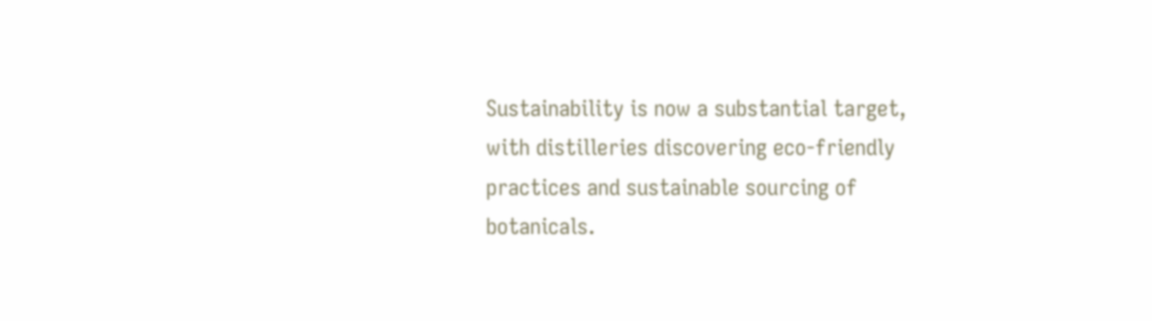Sustainability is now a substantial target, with distilleries discovering eco-friendly practices and sustainable sourcing of botanicals.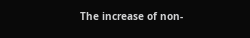The increase of non-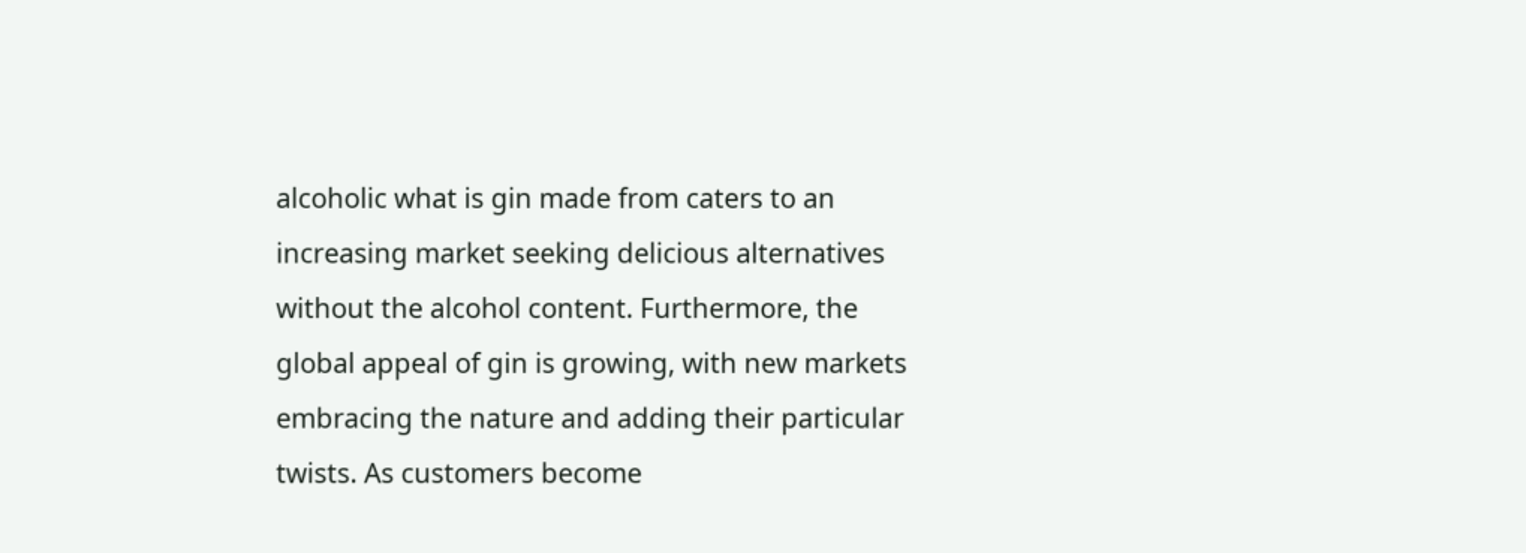alcoholic what is gin made from caters to an increasing market seeking delicious alternatives without the alcohol content. Furthermore, the global appeal of gin is growing, with new markets embracing the nature and adding their particular twists. As customers become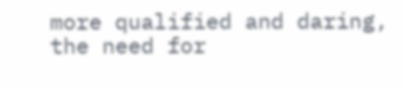more qualified and daring, the need for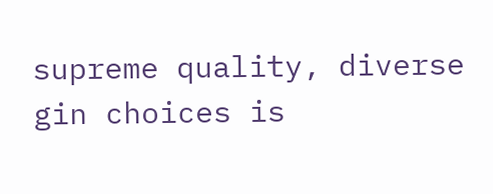supreme quality, diverse gin choices is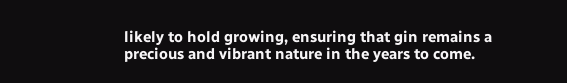likely to hold growing, ensuring that gin remains a precious and vibrant nature in the years to come.